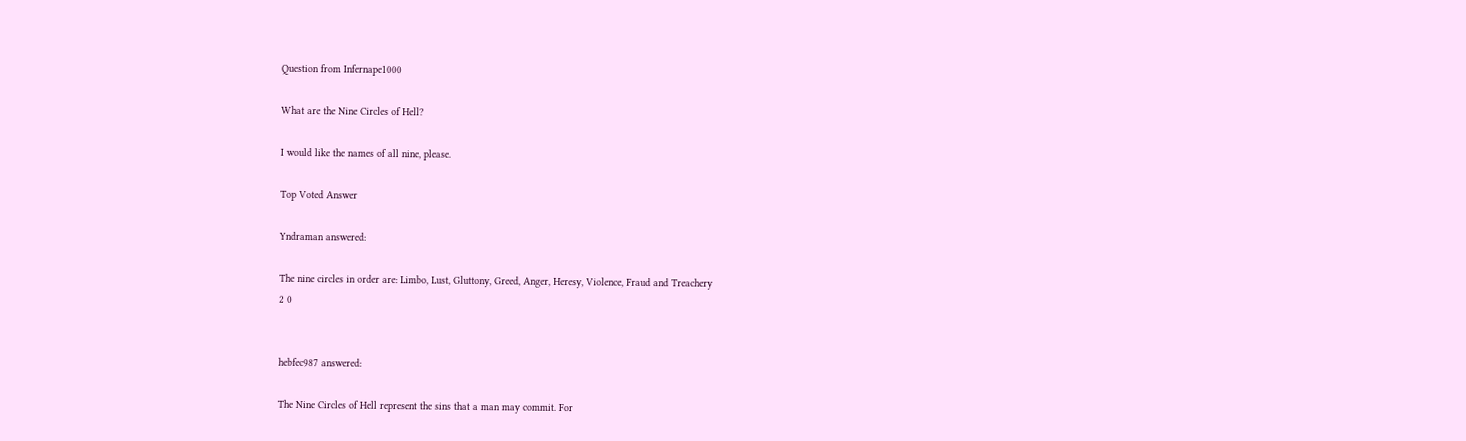Question from Infernape1000

What are the Nine Circles of Hell?

I would like the names of all nine, please.

Top Voted Answer

Yndraman answered:

The nine circles in order are: Limbo, Lust, Gluttony, Greed, Anger, Heresy, Violence, Fraud and Treachery
2 0


hebfec987 answered:

The Nine Circles of Hell represent the sins that a man may commit. For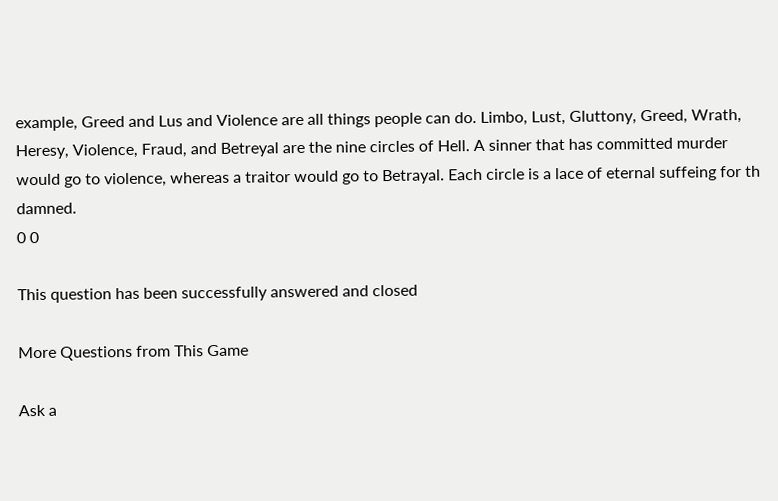example, Greed and Lus and Violence are all things people can do. Limbo, Lust, Gluttony, Greed, Wrath, Heresy, Violence, Fraud, and Betreyal are the nine circles of Hell. A sinner that has committed murder would go to violence, whereas a traitor would go to Betrayal. Each circle is a lace of eternal suffeing for th damned.
0 0

This question has been successfully answered and closed

More Questions from This Game

Ask a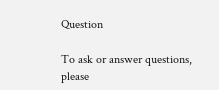Question

To ask or answer questions, please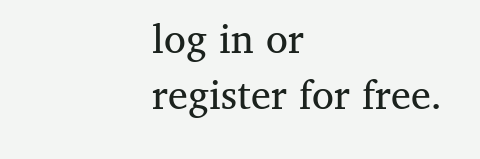log in or register for free.